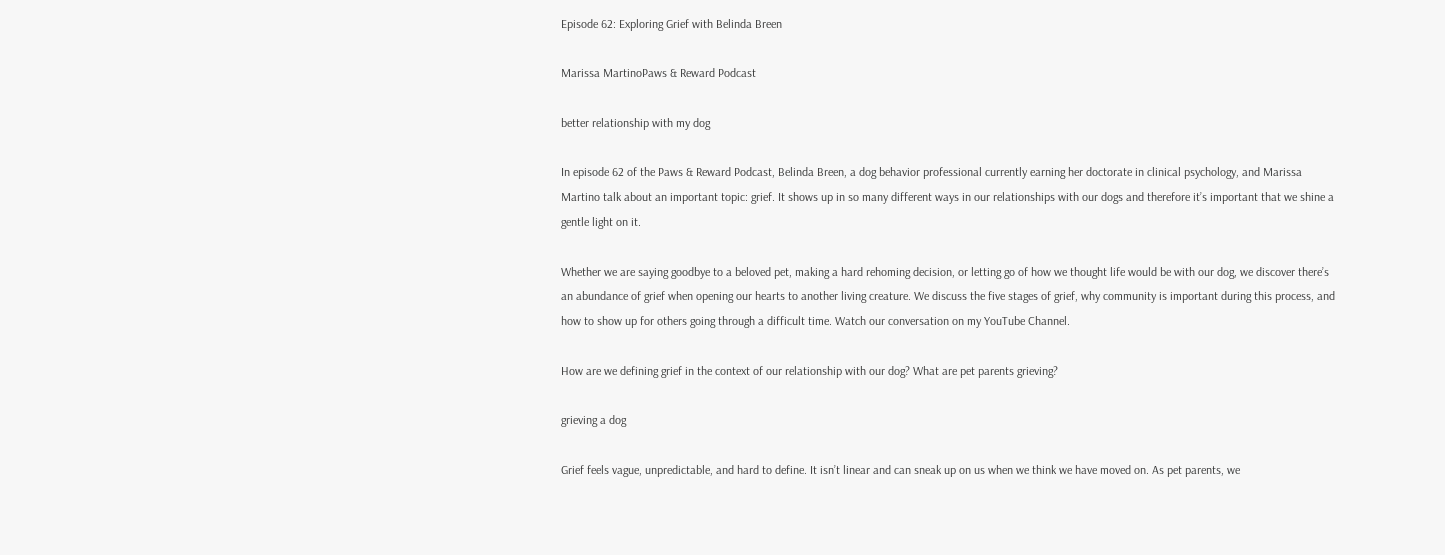Episode 62: Exploring Grief with Belinda Breen

Marissa MartinoPaws & Reward Podcast

better relationship with my dog

In episode 62 of the Paws & Reward Podcast, Belinda Breen, a dog behavior professional currently earning her doctorate in clinical psychology, and Marissa Martino talk about an important topic: grief. It shows up in so many different ways in our relationships with our dogs and therefore it’s important that we shine a gentle light on it.

Whether we are saying goodbye to a beloved pet, making a hard rehoming decision, or letting go of how we thought life would be with our dog, we discover there’s an abundance of grief when opening our hearts to another living creature. We discuss the five stages of grief, why community is important during this process, and how to show up for others going through a difficult time. Watch our conversation on my YouTube Channel.

How are we defining grief in the context of our relationship with our dog? What are pet parents grieving?

grieving a dog

Grief feels vague, unpredictable, and hard to define. It isn’t linear and can sneak up on us when we think we have moved on. As pet parents, we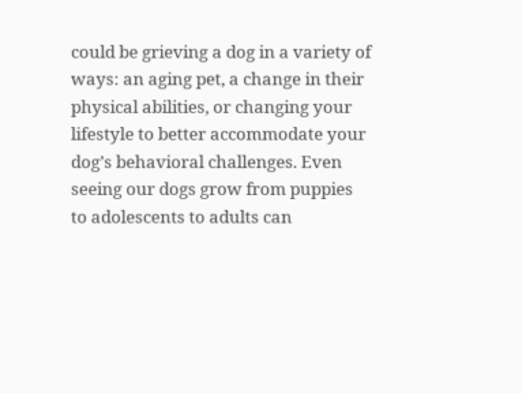could be grieving a dog in a variety of ways: an aging pet, a change in their physical abilities, or changing your lifestyle to better accommodate your dog’s behavioral challenges. Even seeing our dogs grow from puppies to adolescents to adults can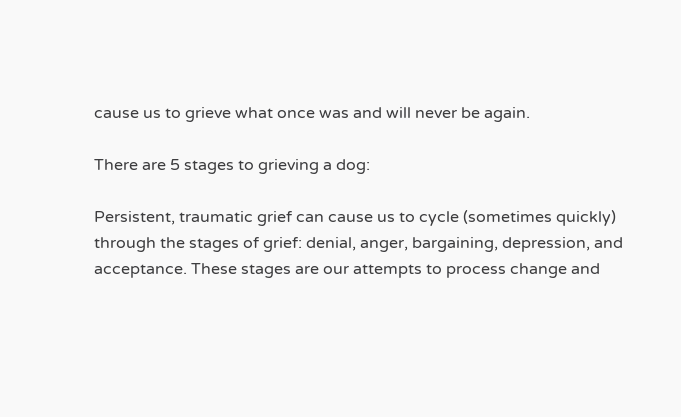cause us to grieve what once was and will never be again.

There are 5 stages to grieving a dog:

Persistent, traumatic grief can cause us to cycle (sometimes quickly) through the stages of grief: denial, anger, bargaining, depression, and acceptance. These stages are our attempts to process change and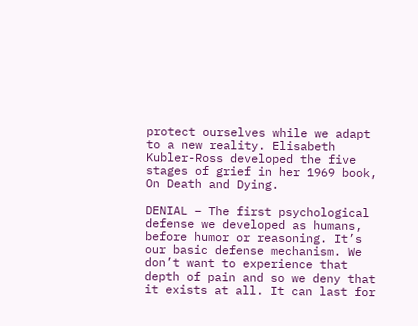protect ourselves while we adapt to a new reality. Elisabeth Kubler-Ross developed the five stages of grief in her 1969 book, On Death and Dying.

DENIAL – The first psychological defense we developed as humans, before humor or reasoning. It’s our basic defense mechanism. We don’t want to experience that depth of pain and so we deny that it exists at all. It can last for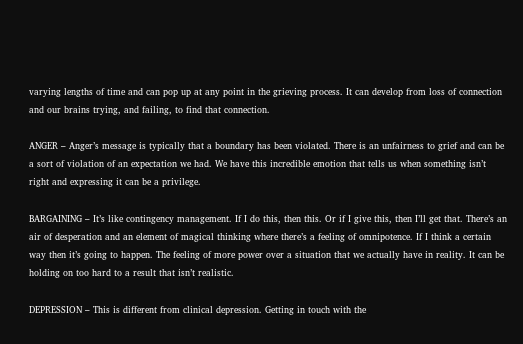varying lengths of time and can pop up at any point in the grieving process. It can develop from loss of connection and our brains trying, and failing, to find that connection.

ANGER – Anger’s message is typically that a boundary has been violated. There is an unfairness to grief and can be a sort of violation of an expectation we had. We have this incredible emotion that tells us when something isn’t right and expressing it can be a privilege.

BARGAINING – It’s like contingency management. If I do this, then this. Or if I give this, then I’ll get that. There’s an air of desperation and an element of magical thinking where there’s a feeling of omnipotence. If I think a certain way then it’s going to happen. The feeling of more power over a situation that we actually have in reality. It can be holding on too hard to a result that isn’t realistic.

DEPRESSION – This is different from clinical depression. Getting in touch with the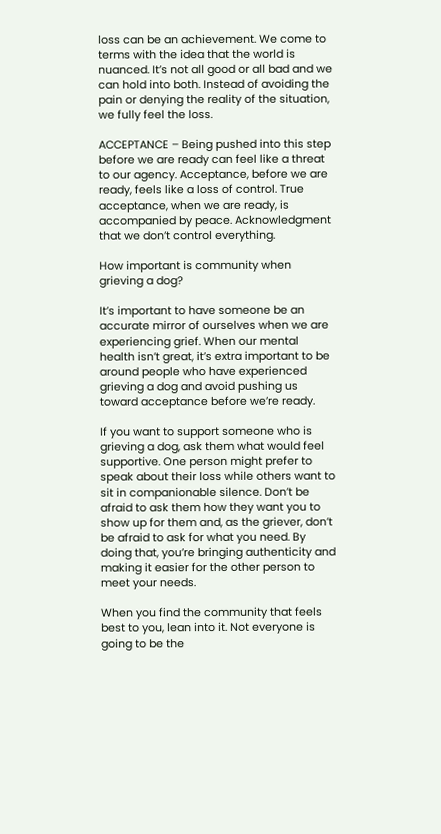loss can be an achievement. We come to terms with the idea that the world is nuanced. It’s not all good or all bad and we can hold into both. Instead of avoiding the pain or denying the reality of the situation, we fully feel the loss.

ACCEPTANCE – Being pushed into this step before we are ready can feel like a threat to our agency. Acceptance, before we are ready, feels like a loss of control. True acceptance, when we are ready, is accompanied by peace. Acknowledgment that we don’t control everything.

How important is community when grieving a dog?

It’s important to have someone be an accurate mirror of ourselves when we are experiencing grief. When our mental health isn’t great, it’s extra important to be around people who have experienced grieving a dog and avoid pushing us toward acceptance before we’re ready.

If you want to support someone who is grieving a dog, ask them what would feel supportive. One person might prefer to speak about their loss while others want to sit in companionable silence. Don’t be afraid to ask them how they want you to show up for them and, as the griever, don’t be afraid to ask for what you need. By doing that, you’re bringing authenticity and making it easier for the other person to meet your needs.

When you find the community that feels best to you, lean into it. Not everyone is going to be the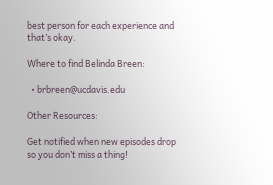best person for each experience and that’s okay.

Where to find Belinda Breen:

  • brbreen@ucdavis.edu

Other Resources:

Get notified when new episodes drop so you don’t miss a thing!